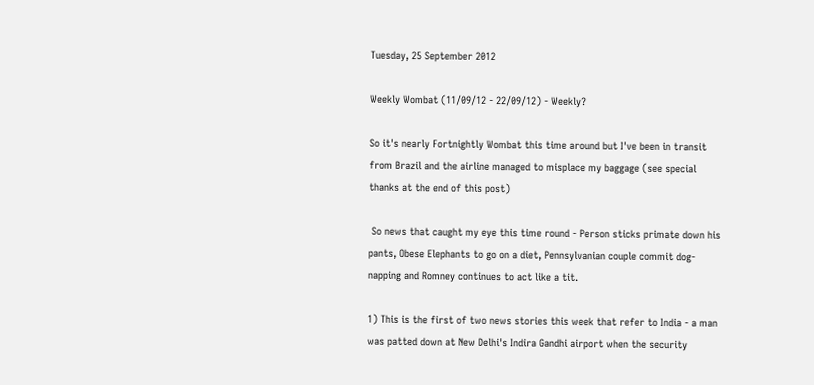Tuesday, 25 September 2012

Weekly Wombat (11/09/12 - 22/09/12) - Weekly?

So it's nearly Fortnightly Wombat this time around but I've been in transit from Brazil and the airline managed to misplace my baggage (see special thanks at the end of this post)

 So news that caught my eye this time round - Person sticks primate down his pants, Obese Elephants to go on a diet, Pennsylvanian couple commit dog-napping and Romney continues to act like a tit.

1) This is the first of two news stories this week that refer to India - a man was patted down at New Delhi's Indira Gandhi airport when the security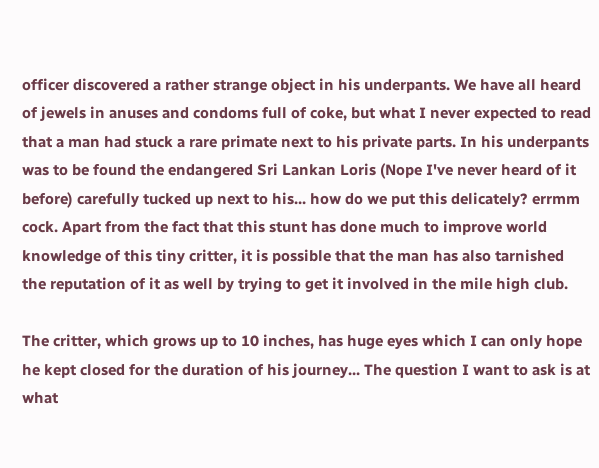officer discovered a rather strange object in his underpants. We have all heard of jewels in anuses and condoms full of coke, but what I never expected to read that a man had stuck a rare primate next to his private parts. In his underpants was to be found the endangered Sri Lankan Loris (Nope I've never heard of it before) carefully tucked up next to his... how do we put this delicately? errmm cock. Apart from the fact that this stunt has done much to improve world knowledge of this tiny critter, it is possible that the man has also tarnished the reputation of it as well by trying to get it involved in the mile high club.

The critter, which grows up to 10 inches, has huge eyes which I can only hope he kept closed for the duration of his journey... The question I want to ask is at what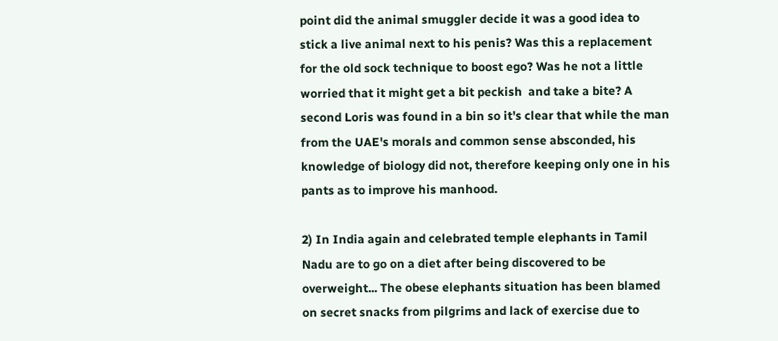point did the animal smuggler decide it was a good idea to stick a live animal next to his penis? Was this a replacement for the old sock technique to boost ego? Was he not a little worried that it might get a bit peckish  and take a bite? A second Loris was found in a bin so it's clear that while the man from the UAE's morals and common sense absconded, his knowledge of biology did not, therefore keeping only one in his pants as to improve his manhood.

2) In India again and celebrated temple elephants in Tamil Nadu are to go on a diet after being discovered to be overweight... The obese elephants situation has been blamed on secret snacks from pilgrims and lack of exercise due to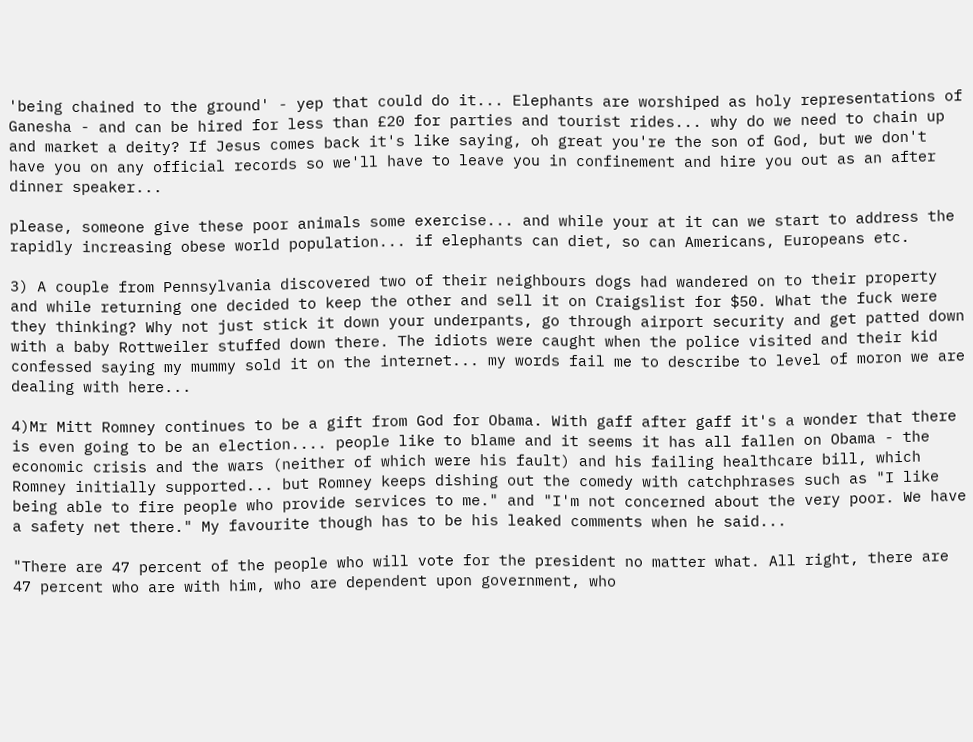'being chained to the ground' - yep that could do it... Elephants are worshiped as holy representations of Ganesha - and can be hired for less than £20 for parties and tourist rides... why do we need to chain up and market a deity? If Jesus comes back it's like saying, oh great you're the son of God, but we don't have you on any official records so we'll have to leave you in confinement and hire you out as an after dinner speaker...

please, someone give these poor animals some exercise... and while your at it can we start to address the rapidly increasing obese world population... if elephants can diet, so can Americans, Europeans etc.

3) A couple from Pennsylvania discovered two of their neighbours dogs had wandered on to their property
and while returning one decided to keep the other and sell it on Craigslist for $50. What the fuck were they thinking? Why not just stick it down your underpants, go through airport security and get patted down with a baby Rottweiler stuffed down there. The idiots were caught when the police visited and their kid confessed saying my mummy sold it on the internet... my words fail me to describe to level of moron we are dealing with here...

4)Mr Mitt Romney continues to be a gift from God for Obama. With gaff after gaff it's a wonder that there is even going to be an election.... people like to blame and it seems it has all fallen on Obama - the economic crisis and the wars (neither of which were his fault) and his failing healthcare bill, which Romney initially supported... but Romney keeps dishing out the comedy with catchphrases such as "I like being able to fire people who provide services to me." and "I'm not concerned about the very poor. We have a safety net there." My favourite though has to be his leaked comments when he said...

"There are 47 percent of the people who will vote for the president no matter what. All right, there are 47 percent who are with him, who are dependent upon government, who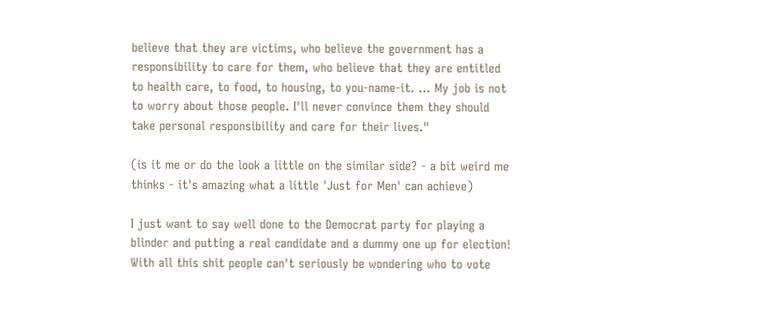believe that they are victims, who believe the government has a responsibility to care for them, who believe that they are entitled to health care, to food, to housing, to you-name-it. ... My job is not to worry about those people. I'll never convince them they should take personal responsibility and care for their lives."

(is it me or do the look a little on the similar side? - a bit weird me thinks - it's amazing what a little 'Just for Men' can achieve)

I just want to say well done to the Democrat party for playing a blinder and putting a real candidate and a dummy one up for election! With all this shit people can't seriously be wondering who to vote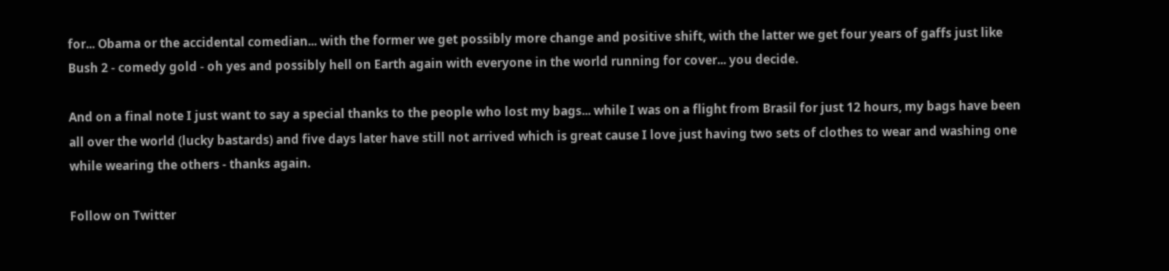for... Obama or the accidental comedian... with the former we get possibly more change and positive shift, with the latter we get four years of gaffs just like Bush 2 - comedy gold - oh yes and possibly hell on Earth again with everyone in the world running for cover... you decide.

And on a final note I just want to say a special thanks to the people who lost my bags... while I was on a flight from Brasil for just 12 hours, my bags have been all over the world (lucky bastards) and five days later have still not arrived which is great cause I love just having two sets of clothes to wear and washing one while wearing the others - thanks again.

Follow on Twitter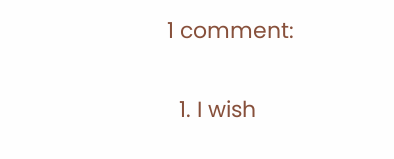1 comment:

  1. I wish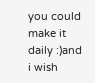you could make it daily :)and i wish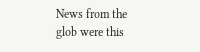News from the glob were this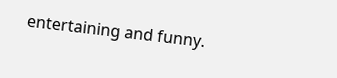entertaining and funny.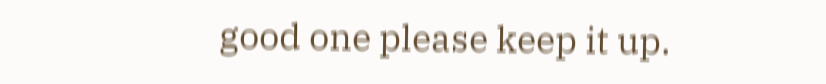good one please keep it up.